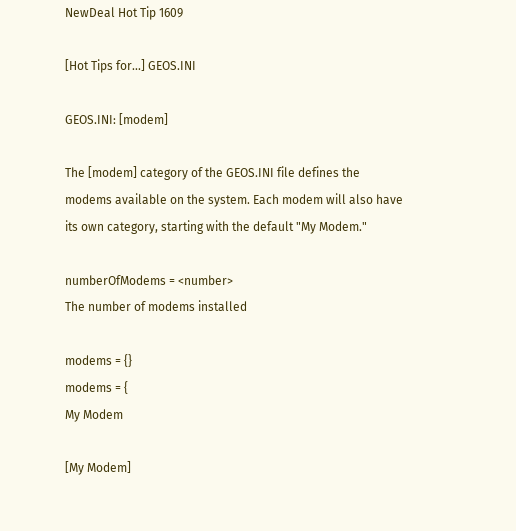NewDeal Hot Tip 1609

[Hot Tips for...] GEOS.INI

GEOS.INI: [modem]

The [modem] category of the GEOS.INI file defines the modems available on the system. Each modem will also have its own category, starting with the default "My Modem."

numberOfModems = <number>
The number of modems installed

modems = {}
modems = {
My Modem

[My Modem]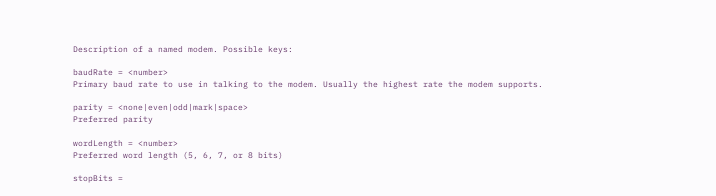Description of a named modem. Possible keys:

baudRate = <number>
Primary baud rate to use in talking to the modem. Usually the highest rate the modem supports.

parity = <none|even|odd|mark|space>
Preferred parity

wordLength = <number>
Preferred word length (5, 6, 7, or 8 bits)

stopBits =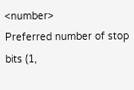<number>
Preferred number of stop bits (1,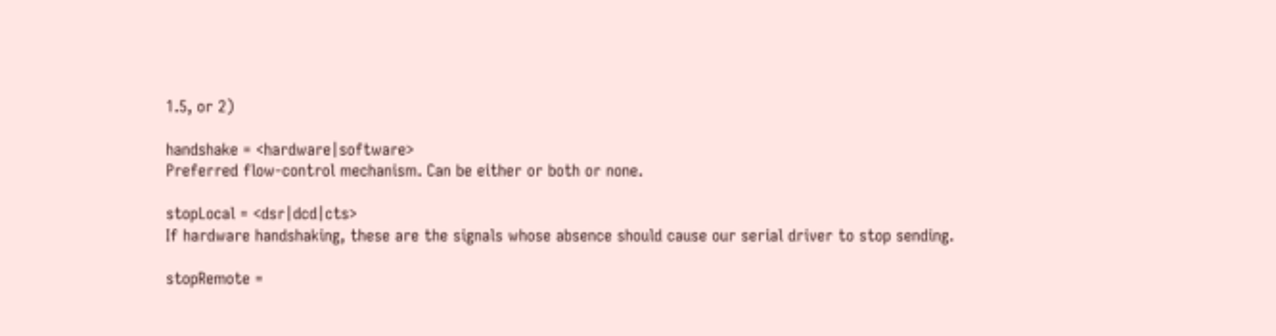1.5, or 2)

handshake = <hardware|software>
Preferred flow-control mechanism. Can be either or both or none.

stopLocal = <dsr|dcd|cts>
If hardware handshaking, these are the signals whose absence should cause our serial driver to stop sending.

stopRemote =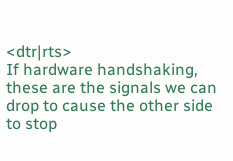<dtr|rts>
If hardware handshaking, these are the signals we can drop to cause the other side to stop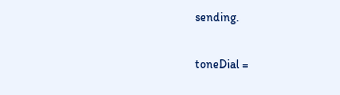sending.

toneDial =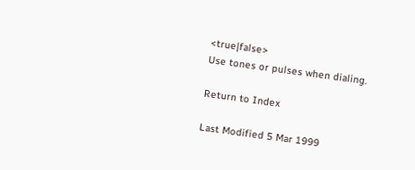<true|false>
Use tones or pulses when dialing.

Return to Index

Last Modified 5 Mar 1999